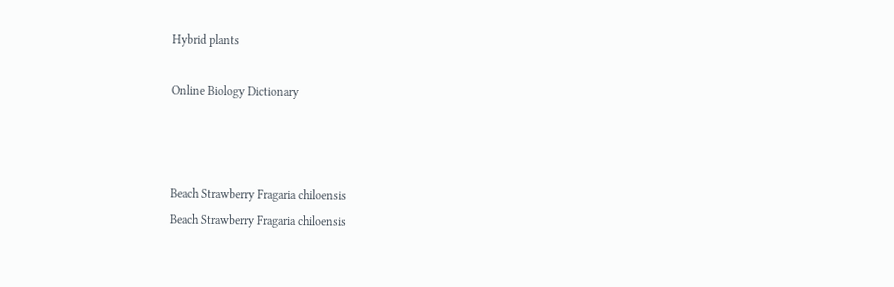Hybrid plants

Online Biology Dictionary



Beach Strawberry Fragaria chiloensis
Beach Strawberry Fragaria chiloensis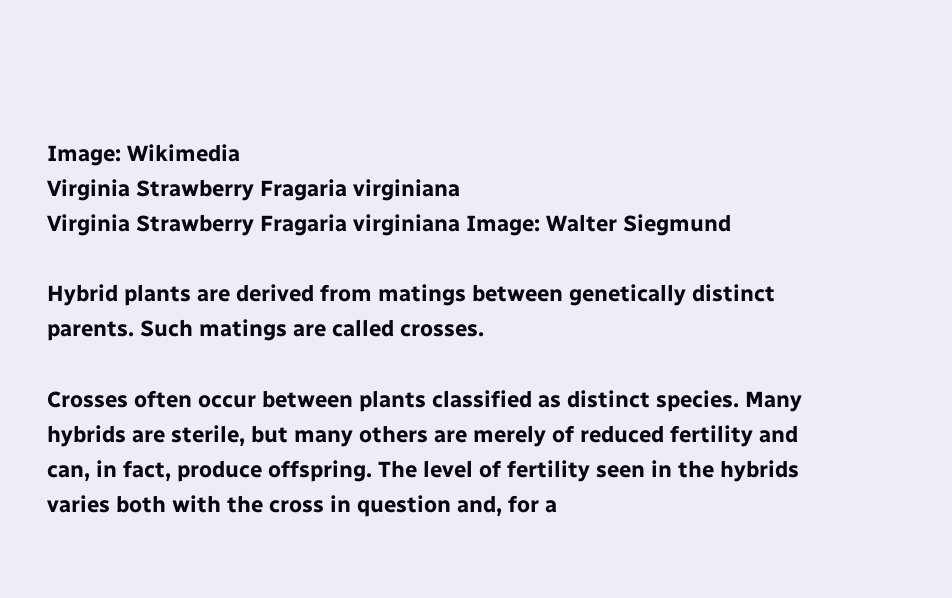Image: Wikimedia
Virginia Strawberry Fragaria virginiana
Virginia Strawberry Fragaria virginiana Image: Walter Siegmund

Hybrid plants are derived from matings between genetically distinct parents. Such matings are called crosses.

Crosses often occur between plants classified as distinct species. Many hybrids are sterile, but many others are merely of reduced fertility and can, in fact, produce offspring. The level of fertility seen in the hybrids varies both with the cross in question and, for a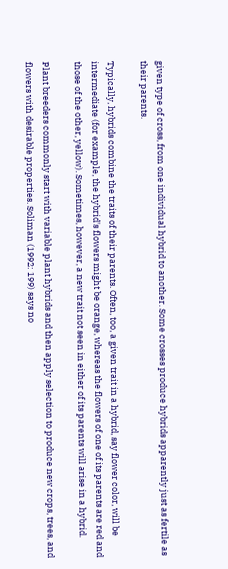given type of cross, from one individual hybrid to another. Some crosses produce hybrids apparently just as fertile as their parents.

Typically, hybrids combine the traits of their parents. Often, too, a given trait in a hybrid, say flower color, will be intermediate (for example, the hybrid's flowers might be orange, whereas the flowers of one of its parents are red and those of the other, yellow). Sometimes, however, a new trait not seen in either of its parents will arise in a hybrid.

Plant breeders commonly start with variable plant hybrids and then apply selection to produce new crops, trees, and flowers with desirable properties. Soliman (1992: 199) says no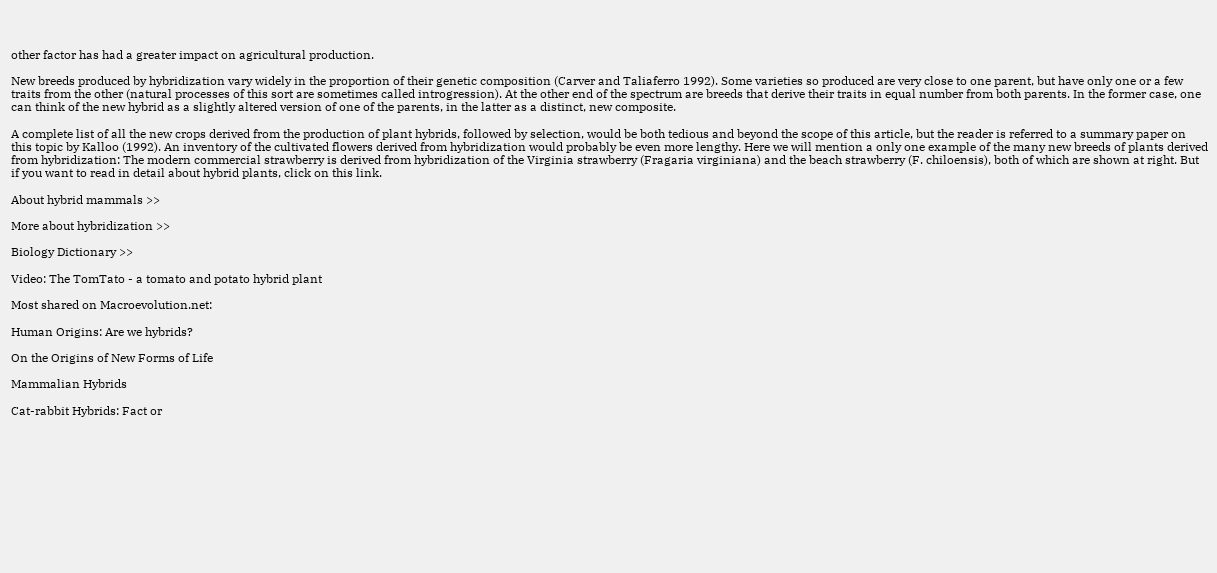other factor has had a greater impact on agricultural production.

New breeds produced by hybridization vary widely in the proportion of their genetic composition (Carver and Taliaferro 1992). Some varieties so produced are very close to one parent, but have only one or a few traits from the other (natural processes of this sort are sometimes called introgression). At the other end of the spectrum are breeds that derive their traits in equal number from both parents. In the former case, one can think of the new hybrid as a slightly altered version of one of the parents, in the latter as a distinct, new composite.

A complete list of all the new crops derived from the production of plant hybrids, followed by selection, would be both tedious and beyond the scope of this article, but the reader is referred to a summary paper on this topic by Kalloo (1992). An inventory of the cultivated flowers derived from hybridization would probably be even more lengthy. Here we will mention a only one example of the many new breeds of plants derived from hybridization: The modern commercial strawberry is derived from hybridization of the Virginia strawberry (Fragaria virginiana) and the beach strawberry (F. chiloensis), both of which are shown at right. But if you want to read in detail about hybrid plants, click on this link.

About hybrid mammals >>

More about hybridization >>

Biology Dictionary >>

Video: The TomTato - a tomato and potato hybrid plant

Most shared on Macroevolution.net:

Human Origins: Are we hybrids?

On the Origins of New Forms of Life

Mammalian Hybrids

Cat-rabbit Hybrids: Fact or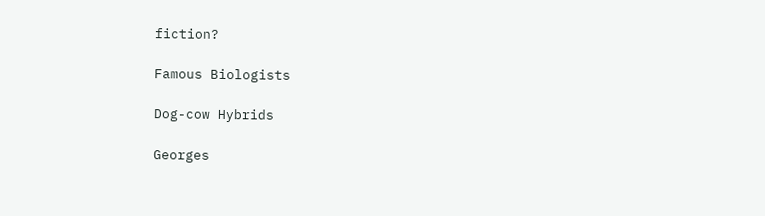fiction?

Famous Biologists

Dog-cow Hybrids

Georges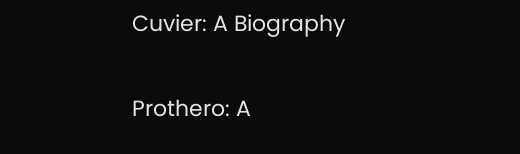Cuvier: A Biography

Prothero: A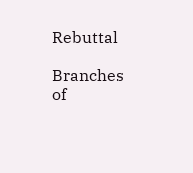Rebuttal

Branches of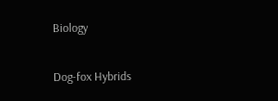Biology

Dog-fox Hybrids